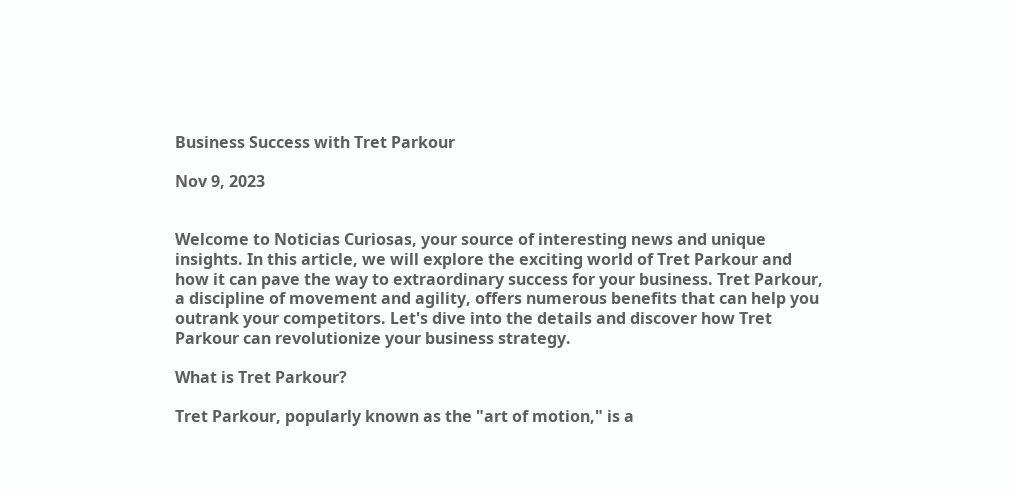Business Success with Tret Parkour

Nov 9, 2023


Welcome to Noticias Curiosas, your source of interesting news and unique insights. In this article, we will explore the exciting world of Tret Parkour and how it can pave the way to extraordinary success for your business. Tret Parkour, a discipline of movement and agility, offers numerous benefits that can help you outrank your competitors. Let's dive into the details and discover how Tret Parkour can revolutionize your business strategy.

What is Tret Parkour?

Tret Parkour, popularly known as the "art of motion," is a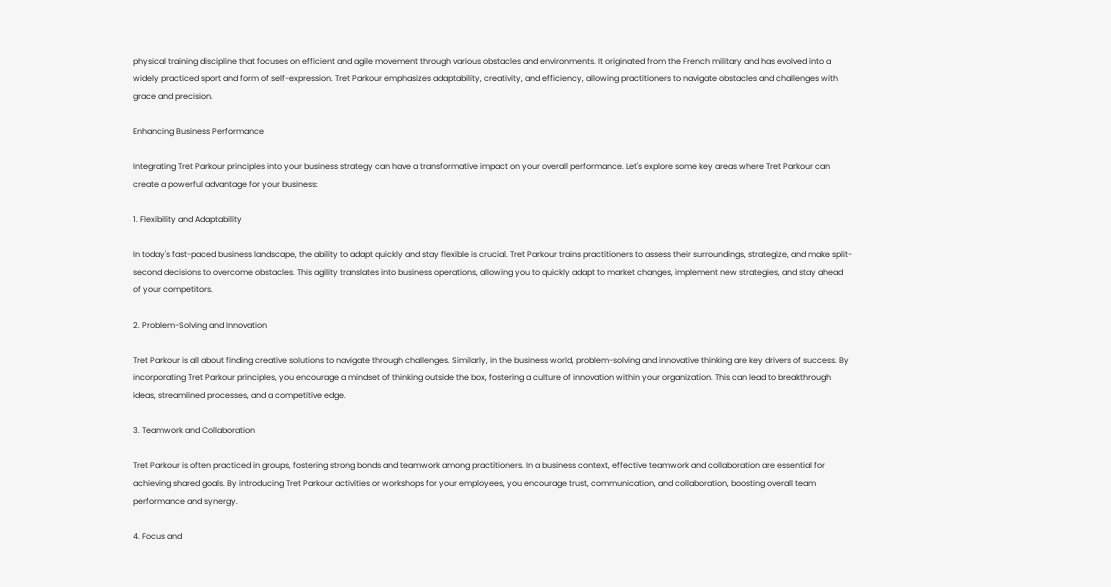physical training discipline that focuses on efficient and agile movement through various obstacles and environments. It originated from the French military and has evolved into a widely practiced sport and form of self-expression. Tret Parkour emphasizes adaptability, creativity, and efficiency, allowing practitioners to navigate obstacles and challenges with grace and precision.

Enhancing Business Performance

Integrating Tret Parkour principles into your business strategy can have a transformative impact on your overall performance. Let's explore some key areas where Tret Parkour can create a powerful advantage for your business:

1. Flexibility and Adaptability

In today's fast-paced business landscape, the ability to adapt quickly and stay flexible is crucial. Tret Parkour trains practitioners to assess their surroundings, strategize, and make split-second decisions to overcome obstacles. This agility translates into business operations, allowing you to quickly adapt to market changes, implement new strategies, and stay ahead of your competitors.

2. Problem-Solving and Innovation

Tret Parkour is all about finding creative solutions to navigate through challenges. Similarly, in the business world, problem-solving and innovative thinking are key drivers of success. By incorporating Tret Parkour principles, you encourage a mindset of thinking outside the box, fostering a culture of innovation within your organization. This can lead to breakthrough ideas, streamlined processes, and a competitive edge.

3. Teamwork and Collaboration

Tret Parkour is often practiced in groups, fostering strong bonds and teamwork among practitioners. In a business context, effective teamwork and collaboration are essential for achieving shared goals. By introducing Tret Parkour activities or workshops for your employees, you encourage trust, communication, and collaboration, boosting overall team performance and synergy.

4. Focus and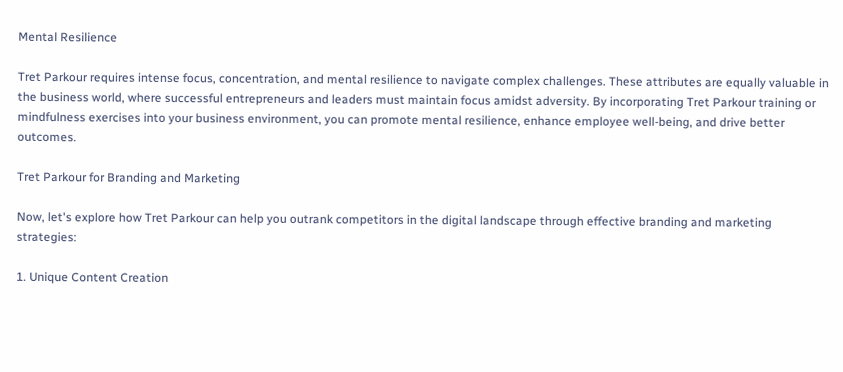Mental Resilience

Tret Parkour requires intense focus, concentration, and mental resilience to navigate complex challenges. These attributes are equally valuable in the business world, where successful entrepreneurs and leaders must maintain focus amidst adversity. By incorporating Tret Parkour training or mindfulness exercises into your business environment, you can promote mental resilience, enhance employee well-being, and drive better outcomes.

Tret Parkour for Branding and Marketing

Now, let's explore how Tret Parkour can help you outrank competitors in the digital landscape through effective branding and marketing strategies:

1. Unique Content Creation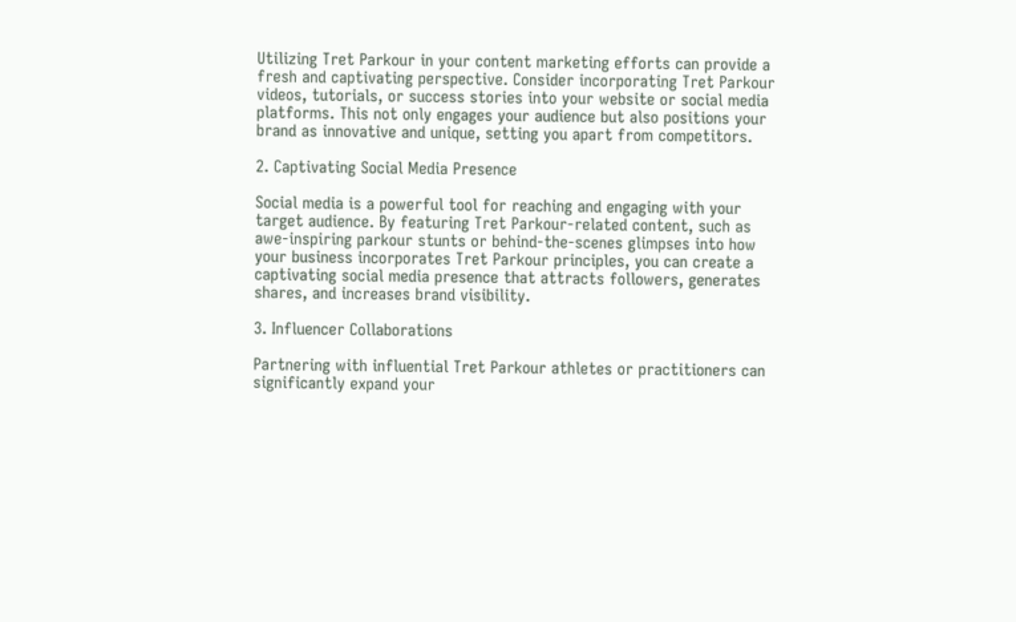Utilizing Tret Parkour in your content marketing efforts can provide a fresh and captivating perspective. Consider incorporating Tret Parkour videos, tutorials, or success stories into your website or social media platforms. This not only engages your audience but also positions your brand as innovative and unique, setting you apart from competitors.

2. Captivating Social Media Presence

Social media is a powerful tool for reaching and engaging with your target audience. By featuring Tret Parkour-related content, such as awe-inspiring parkour stunts or behind-the-scenes glimpses into how your business incorporates Tret Parkour principles, you can create a captivating social media presence that attracts followers, generates shares, and increases brand visibility.

3. Influencer Collaborations

Partnering with influential Tret Parkour athletes or practitioners can significantly expand your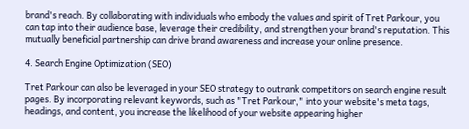brand's reach. By collaborating with individuals who embody the values and spirit of Tret Parkour, you can tap into their audience base, leverage their credibility, and strengthen your brand's reputation. This mutually beneficial partnership can drive brand awareness and increase your online presence.

4. Search Engine Optimization (SEO)

Tret Parkour can also be leveraged in your SEO strategy to outrank competitors on search engine result pages. By incorporating relevant keywords, such as "Tret Parkour," into your website's meta tags, headings, and content, you increase the likelihood of your website appearing higher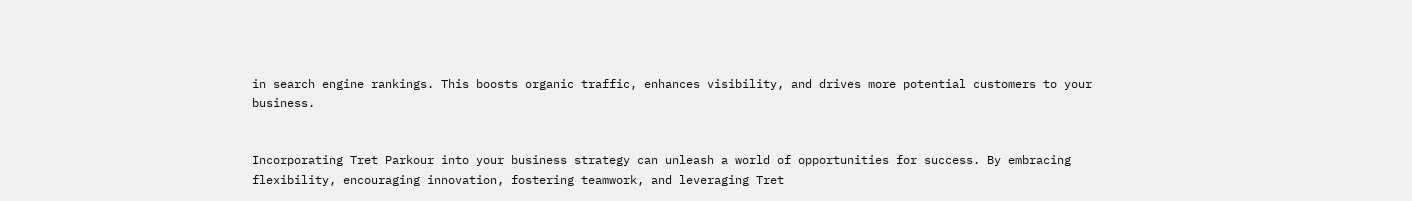in search engine rankings. This boosts organic traffic, enhances visibility, and drives more potential customers to your business.


Incorporating Tret Parkour into your business strategy can unleash a world of opportunities for success. By embracing flexibility, encouraging innovation, fostering teamwork, and leveraging Tret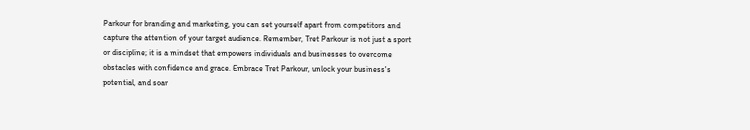Parkour for branding and marketing, you can set yourself apart from competitors and capture the attention of your target audience. Remember, Tret Parkour is not just a sport or discipline; it is a mindset that empowers individuals and businesses to overcome obstacles with confidence and grace. Embrace Tret Parkour, unlock your business's potential, and soar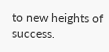to new heights of success.